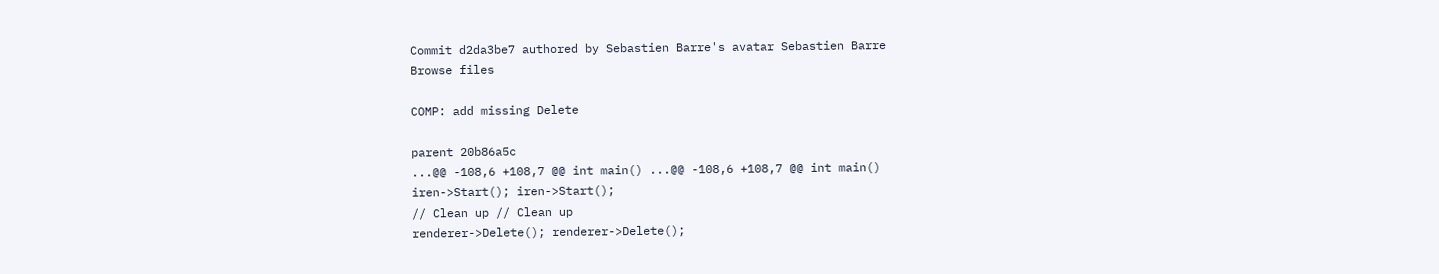Commit d2da3be7 authored by Sebastien Barre's avatar Sebastien Barre
Browse files

COMP: add missing Delete

parent 20b86a5c
...@@ -108,6 +108,7 @@ int main() ...@@ -108,6 +108,7 @@ int main()
iren->Start(); iren->Start();
// Clean up // Clean up
renderer->Delete(); renderer->Delete();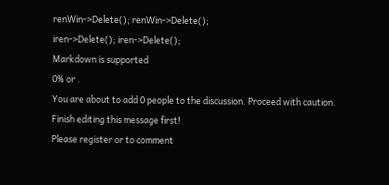renWin->Delete(); renWin->Delete();
iren->Delete(); iren->Delete();
Markdown is supported
0% or .
You are about to add 0 people to the discussion. Proceed with caution.
Finish editing this message first!
Please register or to comment